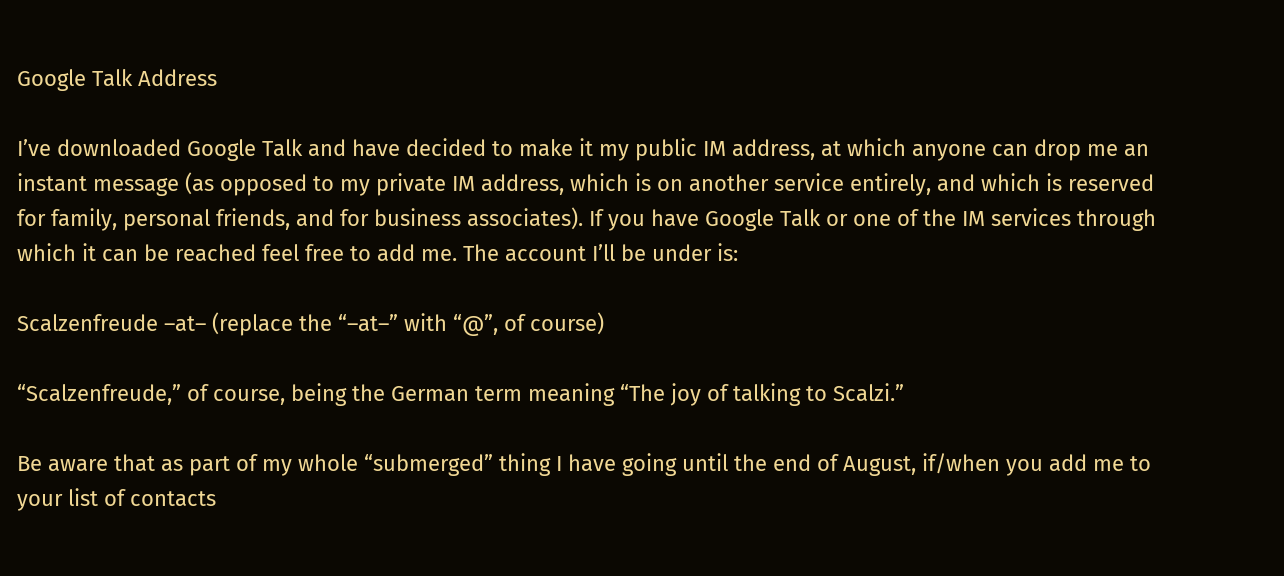Google Talk Address

I’ve downloaded Google Talk and have decided to make it my public IM address, at which anyone can drop me an instant message (as opposed to my private IM address, which is on another service entirely, and which is reserved for family, personal friends, and for business associates). If you have Google Talk or one of the IM services through which it can be reached feel free to add me. The account I’ll be under is:

Scalzenfreude –at– (replace the “–at–” with “@”, of course)

“Scalzenfreude,” of course, being the German term meaning “The joy of talking to Scalzi.”

Be aware that as part of my whole “submerged” thing I have going until the end of August, if/when you add me to your list of contacts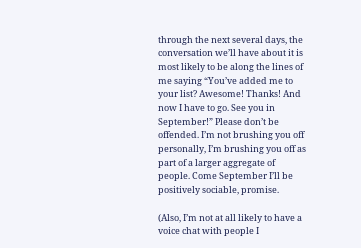through the next several days, the conversation we’ll have about it is most likely to be along the lines of me saying “You’ve added me to your list? Awesome! Thanks! And now I have to go. See you in September!” Please don’t be offended. I’m not brushing you off personally, I’m brushing you off as part of a larger aggregate of people. Come September I’ll be positively sociable, promise.

(Also, I’m not at all likely to have a voice chat with people I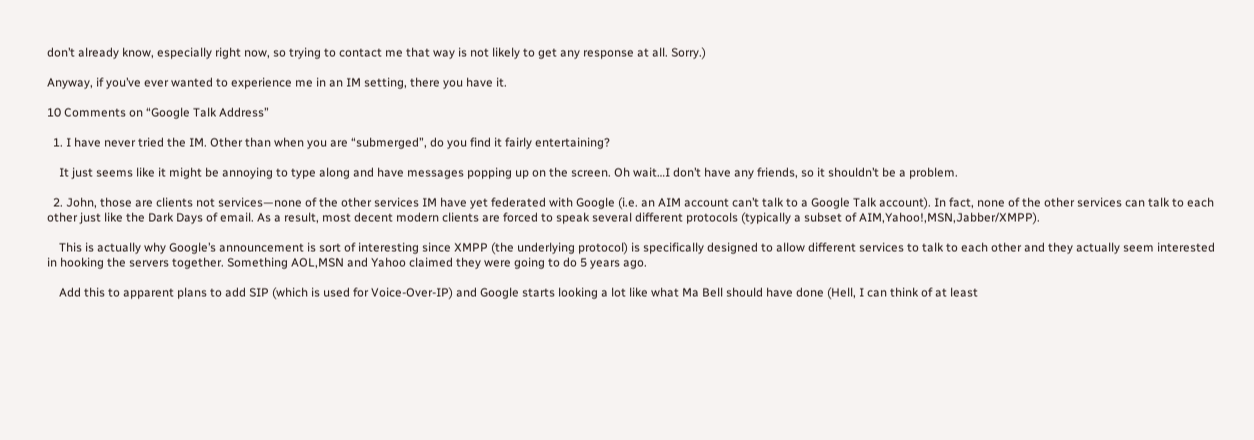don’t already know, especially right now, so trying to contact me that way is not likely to get any response at all. Sorry.)

Anyway, if you’ve ever wanted to experience me in an IM setting, there you have it.

10 Comments on “Google Talk Address”

  1. I have never tried the IM. Other than when you are “submerged”, do you find it fairly entertaining?

    It just seems like it might be annoying to type along and have messages popping up on the screen. Oh wait…I don’t have any friends, so it shouldn’t be a problem.

  2. John, those are clients not services—none of the other services IM have yet federated with Google (i.e. an AIM account can’t talk to a Google Talk account). In fact, none of the other services can talk to each other just like the Dark Days of email. As a result, most decent modern clients are forced to speak several different protocols (typically a subset of AIM,Yahoo!,MSN,Jabber/XMPP).

    This is actually why Google’s announcement is sort of interesting since XMPP (the underlying protocol) is specifically designed to allow different services to talk to each other and they actually seem interested in hooking the servers together. Something AOL,MSN and Yahoo claimed they were going to do 5 years ago.

    Add this to apparent plans to add SIP (which is used for Voice-Over-IP) and Google starts looking a lot like what Ma Bell should have done (Hell, I can think of at least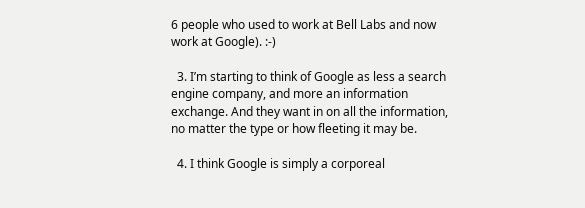6 people who used to work at Bell Labs and now work at Google). :-)

  3. I’m starting to think of Google as less a search engine company, and more an information exchange. And they want in on all the information, no matter the type or how fleeting it may be.

  4. I think Google is simply a corporeal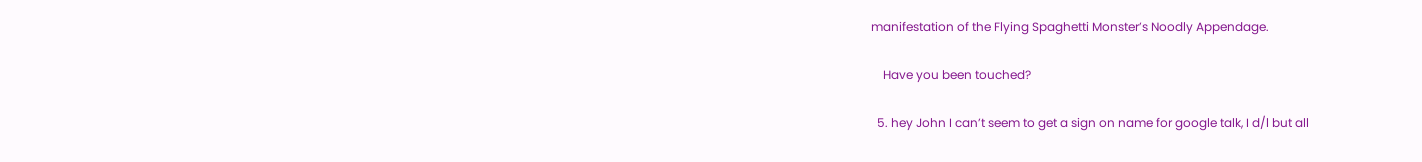manifestation of the Flying Spaghetti Monster’s Noodly Appendage.

    Have you been touched?

  5. hey John I can’t seem to get a sign on name for google talk, I d/l but all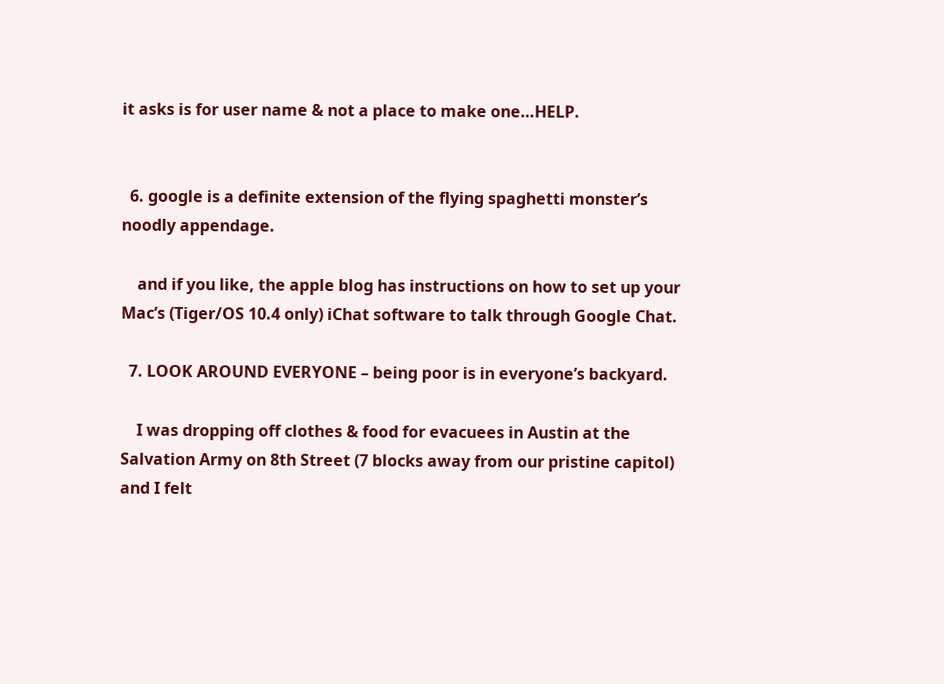it asks is for user name & not a place to make one…HELP.


  6. google is a definite extension of the flying spaghetti monster’s noodly appendage.

    and if you like, the apple blog has instructions on how to set up your Mac’s (Tiger/OS 10.4 only) iChat software to talk through Google Chat.

  7. LOOK AROUND EVERYONE – being poor is in everyone’s backyard.

    I was dropping off clothes & food for evacuees in Austin at the Salvation Army on 8th Street (7 blocks away from our pristine capitol) and I felt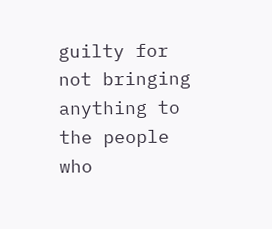guilty for not bringing anything to the people who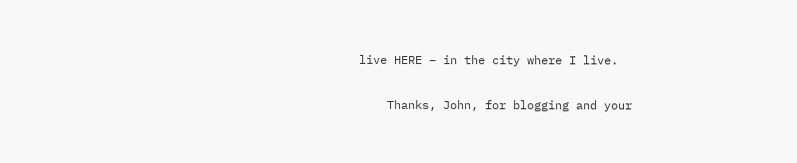live HERE – in the city where I live.

    Thanks, John, for blogging and your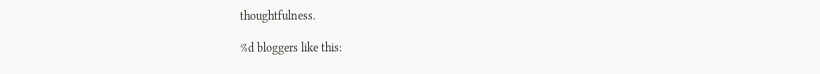thoughtfulness.

%d bloggers like this: